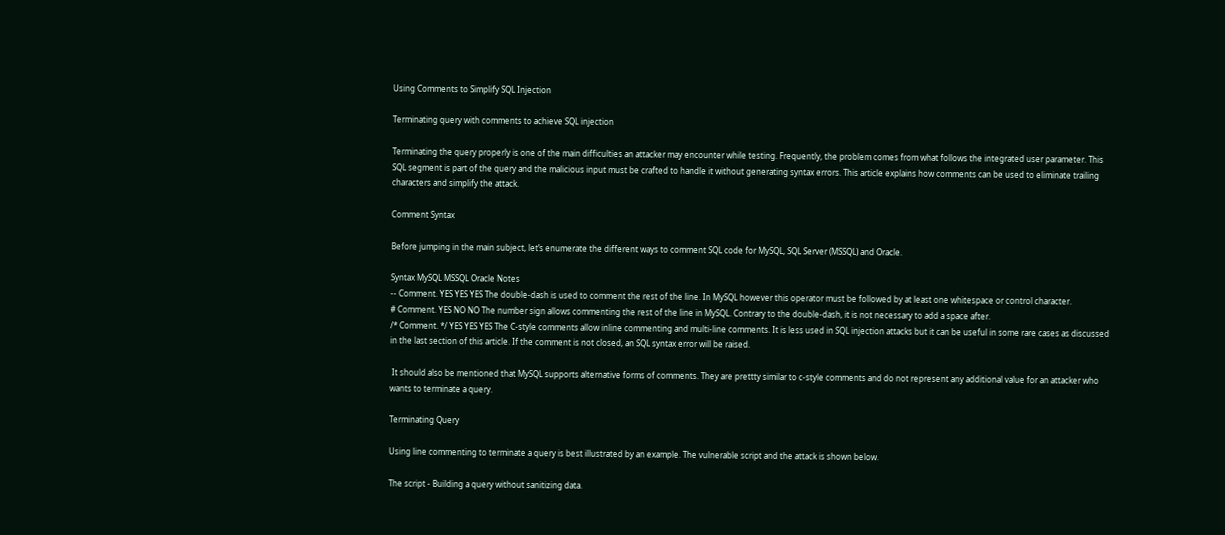Using Comments to Simplify SQL Injection

Terminating query with comments to achieve SQL injection

Terminating the query properly is one of the main difficulties an attacker may encounter while testing. Frequently, the problem comes from what follows the integrated user parameter. This SQL segment is part of the query and the malicious input must be crafted to handle it without generating syntax errors. This article explains how comments can be used to eliminate trailing characters and simplify the attack.

Comment Syntax

Before jumping in the main subject, let’s enumerate the different ways to comment SQL code for MySQL, SQL Server (MSSQL) and Oracle.

Syntax MySQL MSSQL Oracle Notes
-- Comment. YES YES YES The double-dash is used to comment the rest of the line. In MySQL however this operator must be followed by at least one whitespace or control character.
# Comment. YES NO NO The number sign allows commenting the rest of the line in MySQL. Contrary to the double-dash, it is not necessary to add a space after.
/* Comment. */ YES YES YES The C-style comments allow inline commenting and multi-line comments. It is less used in SQL injection attacks but it can be useful in some rare cases as discussed in the last section of this article. If the comment is not closed, an SQL syntax error will be raised.

 It should also be mentioned that MySQL supports alternative forms of comments. They are prettty similar to c-style comments and do not represent any additional value for an attacker who wants to terminate a query.

Terminating Query

Using line commenting to terminate a query is best illustrated by an example. The vulnerable script and the attack is shown below.

The script - Building a query without sanitizing data.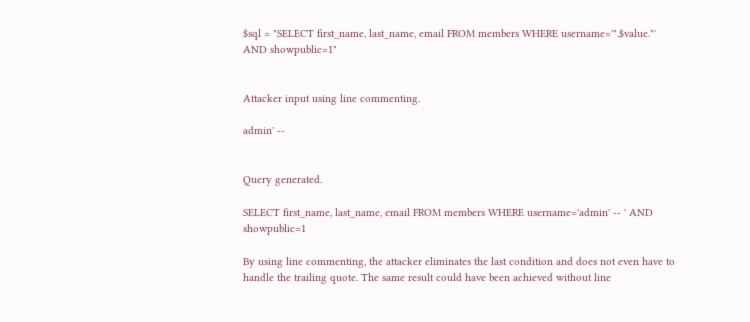$sql = "SELECT first_name, last_name, email FROM members WHERE username='".$value."' AND showpublic=1"


Attacker input using line commenting.

admin' --


Query generated.

SELECT first_name, last_name, email FROM members WHERE username='admin' -- ' AND showpublic=1

By using line commenting, the attacker eliminates the last condition and does not even have to handle the trailing quote. The same result could have been achieved without line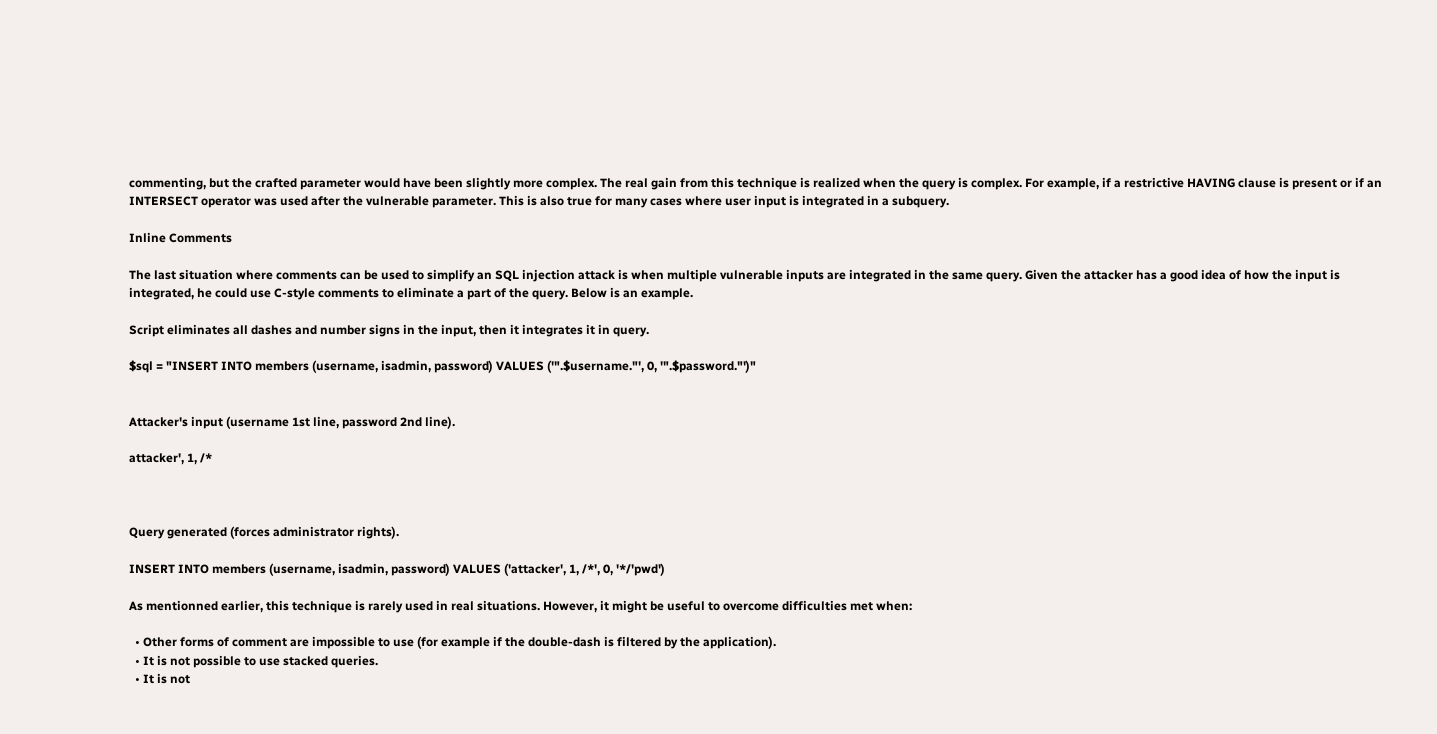commenting, but the crafted parameter would have been slightly more complex. The real gain from this technique is realized when the query is complex. For example, if a restrictive HAVING clause is present or if an INTERSECT operator was used after the vulnerable parameter. This is also true for many cases where user input is integrated in a subquery.

Inline Comments

The last situation where comments can be used to simplify an SQL injection attack is when multiple vulnerable inputs are integrated in the same query. Given the attacker has a good idea of how the input is integrated, he could use C-style comments to eliminate a part of the query. Below is an example.

Script eliminates all dashes and number signs in the input, then it integrates it in query.

$sql = "INSERT INTO members (username, isadmin, password) VALUES ('".$username."', 0, '".$password."')"


Attacker's input (username 1st line, password 2nd line).

attacker', 1, /*



Query generated (forces administrator rights).

INSERT INTO members (username, isadmin, password) VALUES ('attacker', 1, /*', 0, '*/'pwd')

As mentionned earlier, this technique is rarely used in real situations. However, it might be useful to overcome difficulties met when:

  • Other forms of comment are impossible to use (for example if the double-dash is filtered by the application).
  • It is not possible to use stacked queries.
  • It is not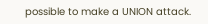possible to make a UNION attack.